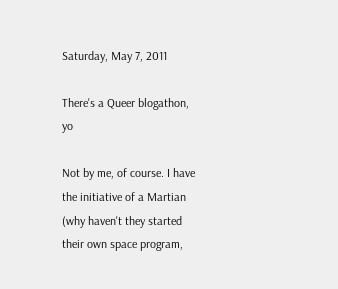Saturday, May 7, 2011

There's a Queer blogathon, yo

Not by me, of course. I have the initiative of a Martian (why haven't they started their own space program,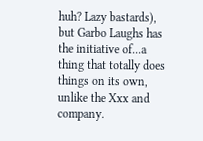huh? Lazy bastards), but Garbo Laughs has the initiative of...a thing that totally does things on its own, unlike the Xxx and company.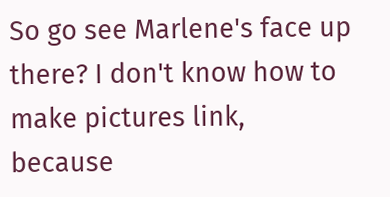So go see Marlene's face up there? I don't know how to make pictures link, because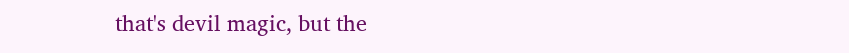that's devil magic, but the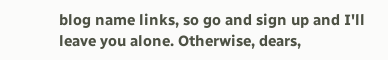blog name links, so go and sign up and I'll leave you alone. Otherwise, dears,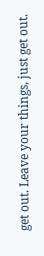get out. Leave your things, just get out.